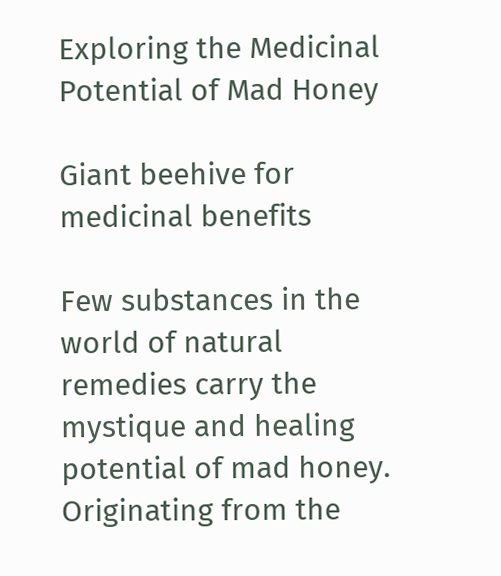Exploring the Medicinal Potential of Mad Honey

Giant beehive for medicinal benefits

Few substances in the world of natural remedies carry the mystique and healing potential of mad honey. Originating from the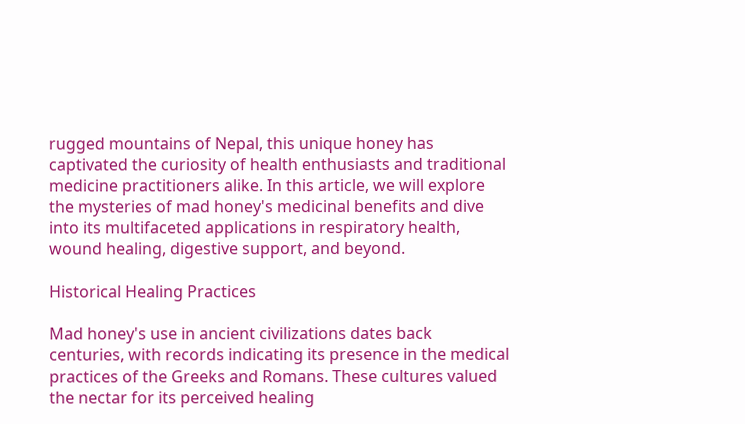rugged mountains of Nepal, this unique honey has captivated the curiosity of health enthusiasts and traditional medicine practitioners alike. In this article, we will explore the mysteries of mad honey's medicinal benefits and dive into its multifaceted applications in respiratory health, wound healing, digestive support, and beyond.

Historical Healing Practices

Mad honey's use in ancient civilizations dates back centuries, with records indicating its presence in the medical practices of the Greeks and Romans. These cultures valued the nectar for its perceived healing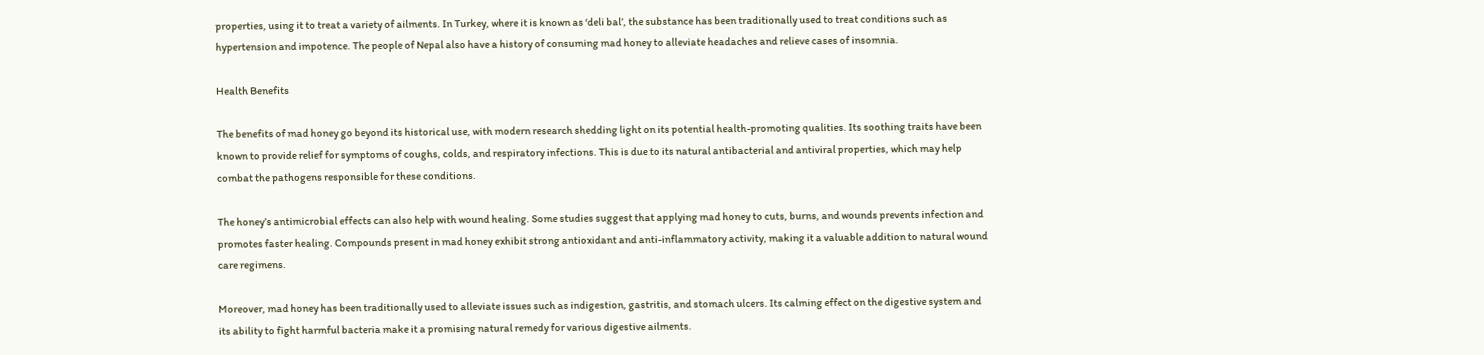properties, using it to treat a variety of ailments. In Turkey, where it is known as ‘deli bal’, the substance has been traditionally used to treat conditions such as hypertension and impotence. The people of Nepal also have a history of consuming mad honey to alleviate headaches and relieve cases of insomnia.

Health Benefits

The benefits of mad honey go beyond its historical use, with modern research shedding light on its potential health-promoting qualities. Its soothing traits have been known to provide relief for symptoms of coughs, colds, and respiratory infections. This is due to its natural antibacterial and antiviral properties, which may help combat the pathogens responsible for these conditions.

The honey’s antimicrobial effects can also help with wound healing. Some studies suggest that applying mad honey to cuts, burns, and wounds prevents infection and promotes faster healing. Compounds present in mad honey exhibit strong antioxidant and anti-inflammatory activity, making it a valuable addition to natural wound care regimens.

Moreover, mad honey has been traditionally used to alleviate issues such as indigestion, gastritis, and stomach ulcers. Its calming effect on the digestive system and its ability to fight harmful bacteria make it a promising natural remedy for various digestive ailments.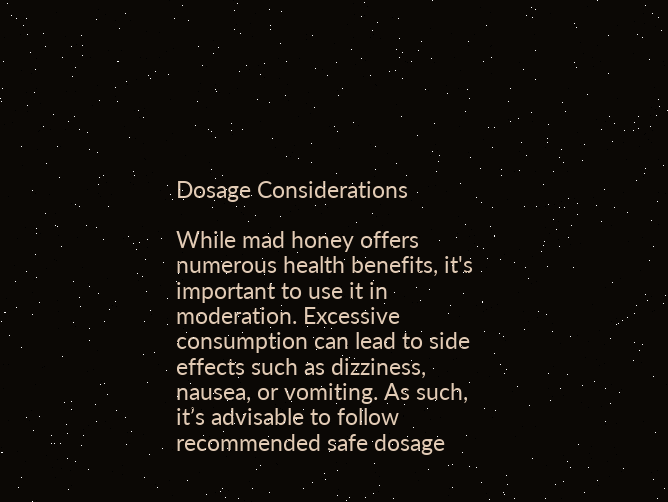Dosage Considerations

While mad honey offers numerous health benefits, it's important to use it in moderation. Excessive consumption can lead to side effects such as dizziness, nausea, or vomiting. As such, it’s advisable to follow recommended safe dosage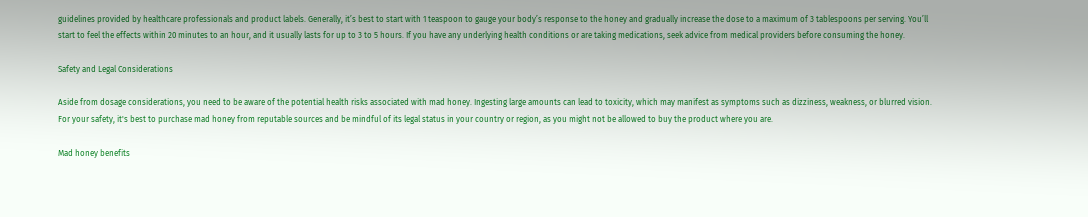guidelines provided by healthcare professionals and product labels. Generally, it’s best to start with 1 teaspoon to gauge your body’s response to the honey and gradually increase the dose to a maximum of 3 tablespoons per serving. You’ll start to feel the effects within 20 minutes to an hour, and it usually lasts for up to 3 to 5 hours. If you have any underlying health conditions or are taking medications, seek advice from medical providers before consuming the honey.

Safety and Legal Considerations

Aside from dosage considerations, you need to be aware of the potential health risks associated with mad honey. Ingesting large amounts can lead to toxicity, which may manifest as symptoms such as dizziness, weakness, or blurred vision. For your safety, it's best to purchase mad honey from reputable sources and be mindful of its legal status in your country or region, as you might not be allowed to buy the product where you are.

Mad honey benefits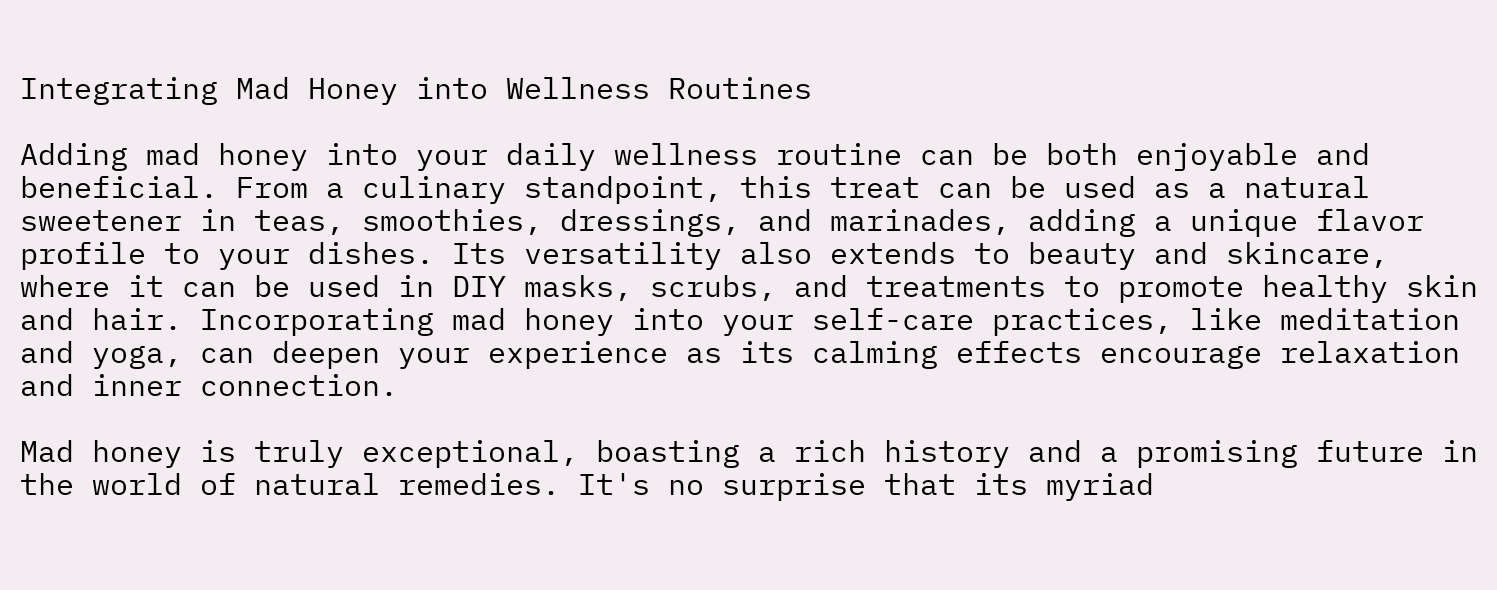Integrating Mad Honey into Wellness Routines

Adding mad honey into your daily wellness routine can be both enjoyable and beneficial. From a culinary standpoint, this treat can be used as a natural sweetener in teas, smoothies, dressings, and marinades, adding a unique flavor profile to your dishes. Its versatility also extends to beauty and skincare, where it can be used in DIY masks, scrubs, and treatments to promote healthy skin and hair. Incorporating mad honey into your self-care practices, like meditation and yoga, can deepen your experience as its calming effects encourage relaxation and inner connection.

Mad honey is truly exceptional, boasting a rich history and a promising future in the world of natural remedies. It's no surprise that its myriad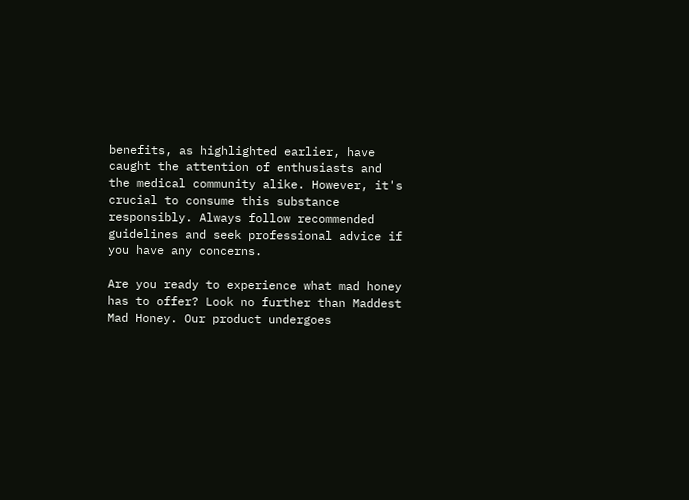benefits, as highlighted earlier, have caught the attention of enthusiasts and the medical community alike. However, it's crucial to consume this substance responsibly. Always follow recommended guidelines and seek professional advice if you have any concerns.

Are you ready to experience what mad honey has to offer? Look no further than Maddest Mad Honey. Our product undergoes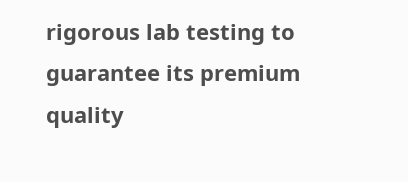rigorous lab testing to guarantee its premium quality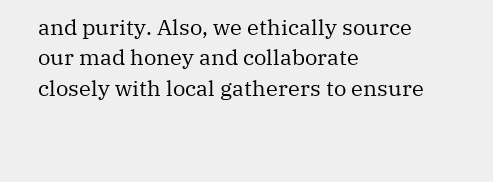and purity. Also, we ethically source our mad honey and collaborate closely with local gatherers to ensure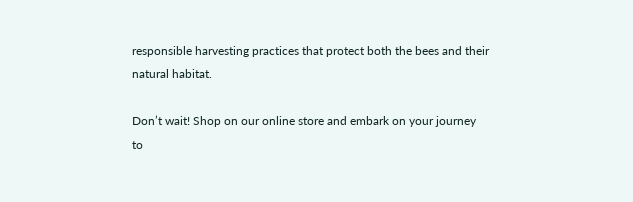responsible harvesting practices that protect both the bees and their natural habitat.

Don’t wait! Shop on our online store and embark on your journey to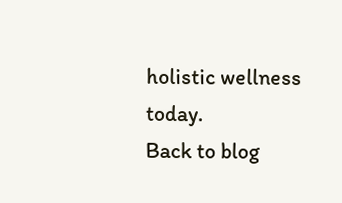holistic wellness today.
Back to blog